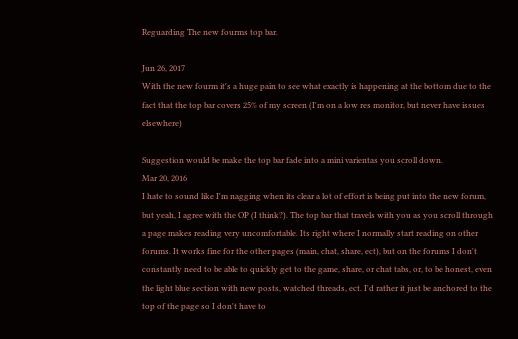Reguarding The new fourms top bar.

Jun 26, 2017
With the new fourm it's a huge pain to see what exactly is happening at the bottom due to the fact that the top bar covers 25% of my screen (I'm on a low res monitor, but never have issues elsewhere)

Suggestion would be make the top bar fade into a mini varientas you scroll down.
Mar 20, 2016
I hate to sound like I'm nagging when its clear a lot of effort is being put into the new forum, but yeah, I agree with the OP (I think?). The top bar that travels with you as you scroll through a page makes reading very uncomfortable. Its right where I normally start reading on other forums. It works fine for the other pages (main, chat, share, ect), but on the forums I don't constantly need to be able to quickly get to the game, share, or chat tabs, or, to be honest, even the light blue section with new posts, watched threads, ect. I'd rather it just be anchored to the top of the page so I don't have to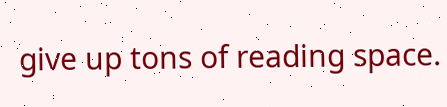give up tons of reading space.